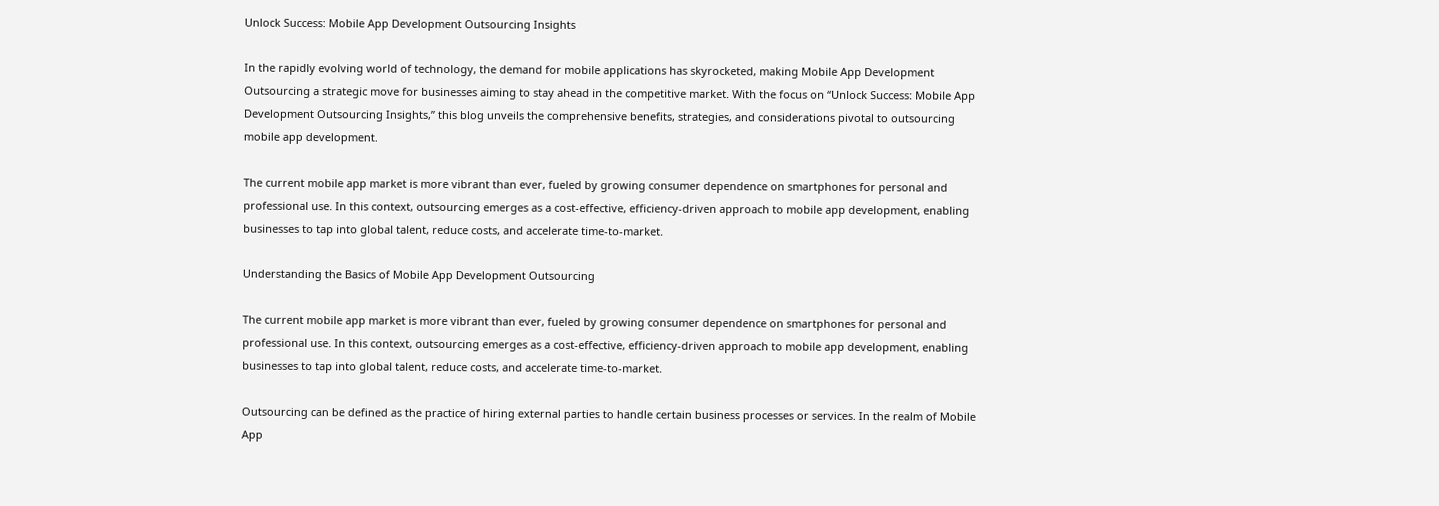Unlock Success: Mobile App Development Outsourcing Insights

In the rapidly evolving world of technology, the demand for mobile applications has skyrocketed, making Mobile App Development Outsourcing a strategic move for businesses aiming to stay ahead in the competitive market. With the focus on “Unlock Success: Mobile App Development Outsourcing Insights,” this blog unveils the comprehensive benefits, strategies, and considerations pivotal to outsourcing mobile app development.

The current mobile app market is more vibrant than ever, fueled by growing consumer dependence on smartphones for personal and professional use. In this context, outsourcing emerges as a cost-effective, efficiency-driven approach to mobile app development, enabling businesses to tap into global talent, reduce costs, and accelerate time-to-market.

Understanding the Basics of Mobile App Development Outsourcing

The current mobile app market is more vibrant than ever, fueled by growing consumer dependence on smartphones for personal and professional use. In this context, outsourcing emerges as a cost-effective, efficiency-driven approach to mobile app development, enabling businesses to tap into global talent, reduce costs, and accelerate time-to-market.

Outsourcing can be defined as the practice of hiring external parties to handle certain business processes or services. In the realm of Mobile App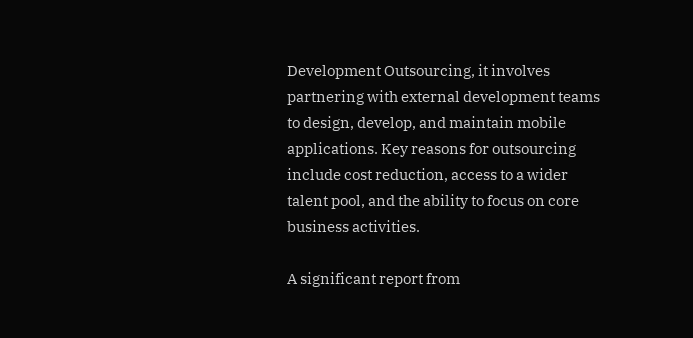Development Outsourcing, it involves partnering with external development teams to design, develop, and maintain mobile applications. Key reasons for outsourcing include cost reduction, access to a wider talent pool, and the ability to focus on core business activities.

A significant report from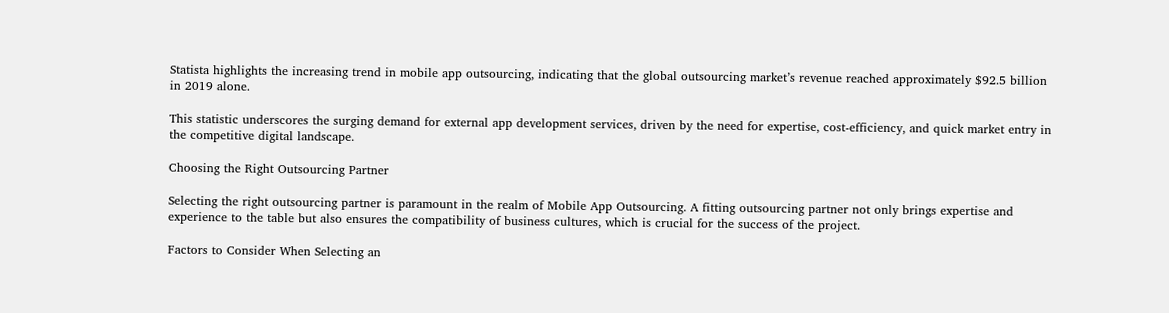Statista highlights the increasing trend in mobile app outsourcing, indicating that the global outsourcing market’s revenue reached approximately $92.5 billion in 2019 alone.

This statistic underscores the surging demand for external app development services, driven by the need for expertise, cost-efficiency, and quick market entry in the competitive digital landscape.

Choosing the Right Outsourcing Partner

Selecting the right outsourcing partner is paramount in the realm of Mobile App Outsourcing. A fitting outsourcing partner not only brings expertise and experience to the table but also ensures the compatibility of business cultures, which is crucial for the success of the project.

Factors to Consider When Selecting an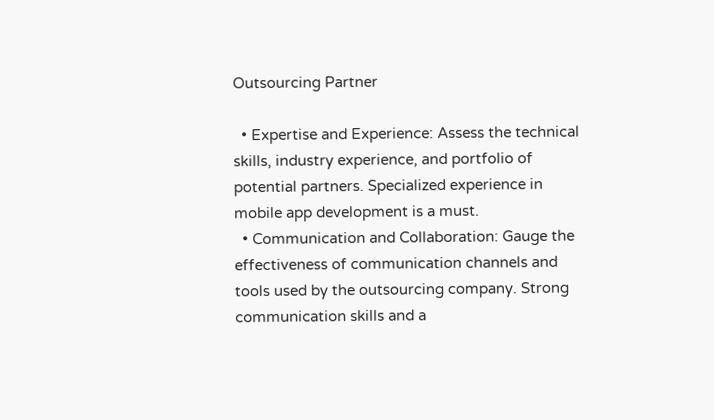Outsourcing Partner

  • Expertise and Experience: Assess the technical skills, industry experience, and portfolio of potential partners. Specialized experience in mobile app development is a must.
  • Communication and Collaboration: Gauge the effectiveness of communication channels and tools used by the outsourcing company. Strong communication skills and a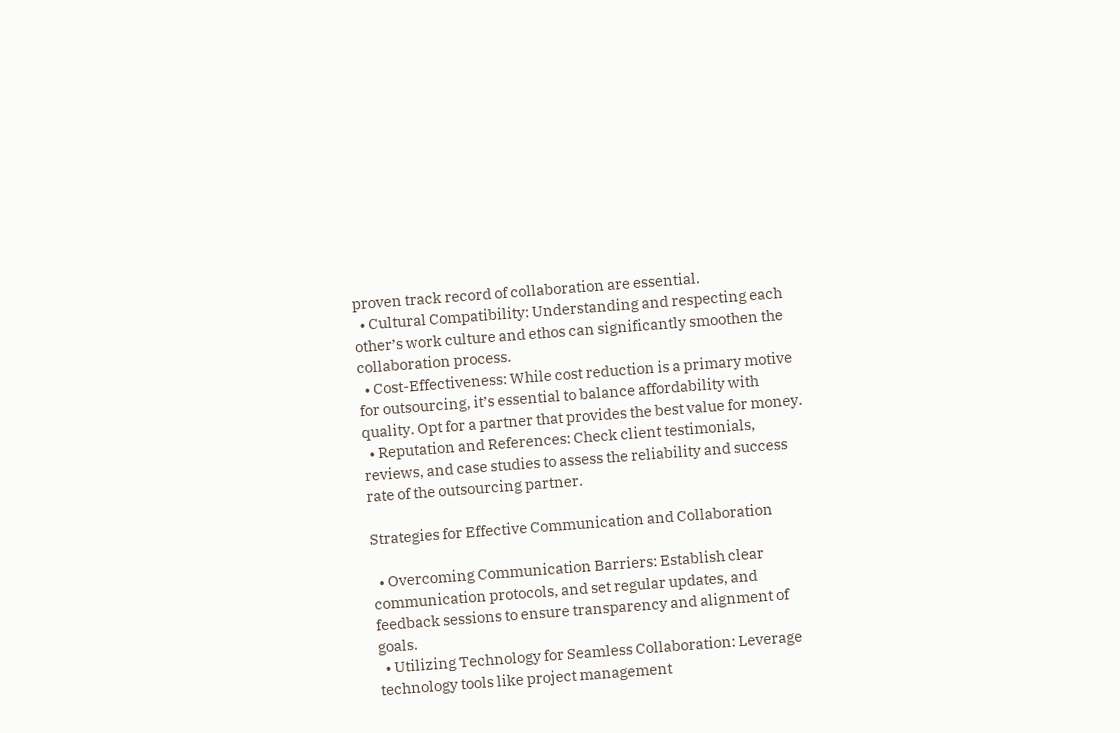proven track record of collaboration are essential.
  • Cultural Compatibility: Understanding and respecting each other’s work culture and ethos can significantly smoothen the collaboration process.
  • Cost-Effectiveness: While cost reduction is a primary motive for outsourcing, it’s essential to balance affordability with quality. Opt for a partner that provides the best value for money.
  • Reputation and References: Check client testimonials, reviews, and case studies to assess the reliability and success rate of the outsourcing partner.

Strategies for Effective Communication and Collaboration

  • Overcoming Communication Barriers: Establish clear communication protocols, and set regular updates, and feedback sessions to ensure transparency and alignment of goals.
  • Utilizing Technology for Seamless Collaboration: Leverage technology tools like project management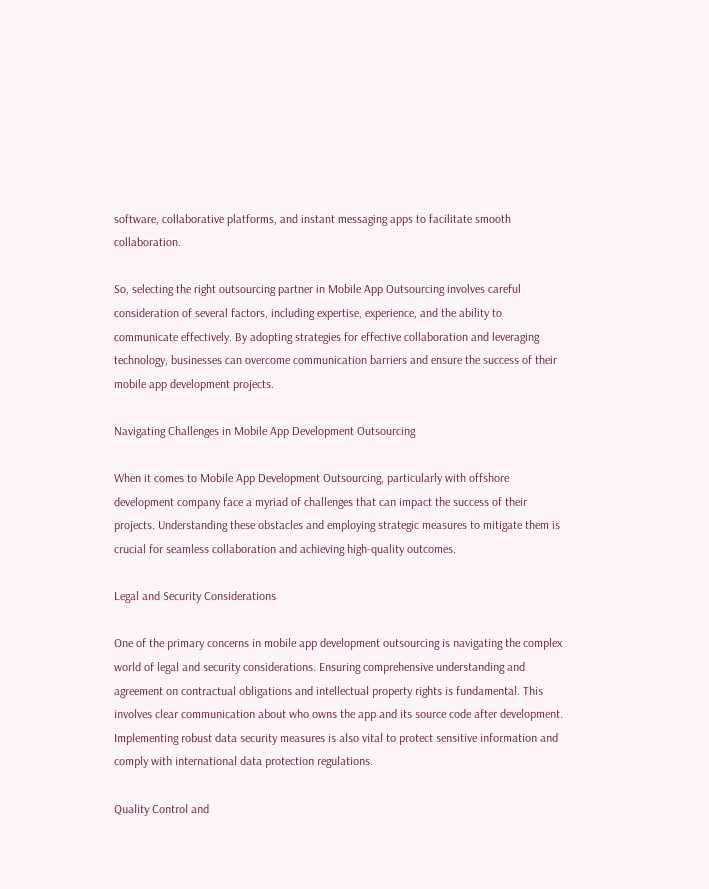software, collaborative platforms, and instant messaging apps to facilitate smooth collaboration.

So, selecting the right outsourcing partner in Mobile App Outsourcing involves careful consideration of several factors, including expertise, experience, and the ability to communicate effectively. By adopting strategies for effective collaboration and leveraging technology, businesses can overcome communication barriers and ensure the success of their mobile app development projects.

Navigating Challenges in Mobile App Development Outsourcing

When it comes to Mobile App Development Outsourcing, particularly with offshore development company face a myriad of challenges that can impact the success of their projects. Understanding these obstacles and employing strategic measures to mitigate them is crucial for seamless collaboration and achieving high-quality outcomes.

Legal and Security Considerations

One of the primary concerns in mobile app development outsourcing is navigating the complex world of legal and security considerations. Ensuring comprehensive understanding and agreement on contractual obligations and intellectual property rights is fundamental. This involves clear communication about who owns the app and its source code after development. Implementing robust data security measures is also vital to protect sensitive information and comply with international data protection regulations.

Quality Control and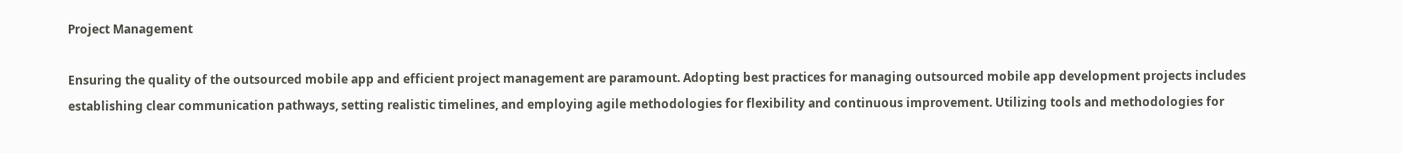Project Management

Ensuring the quality of the outsourced mobile app and efficient project management are paramount. Adopting best practices for managing outsourced mobile app development projects includes establishing clear communication pathways, setting realistic timelines, and employing agile methodologies for flexibility and continuous improvement. Utilizing tools and methodologies for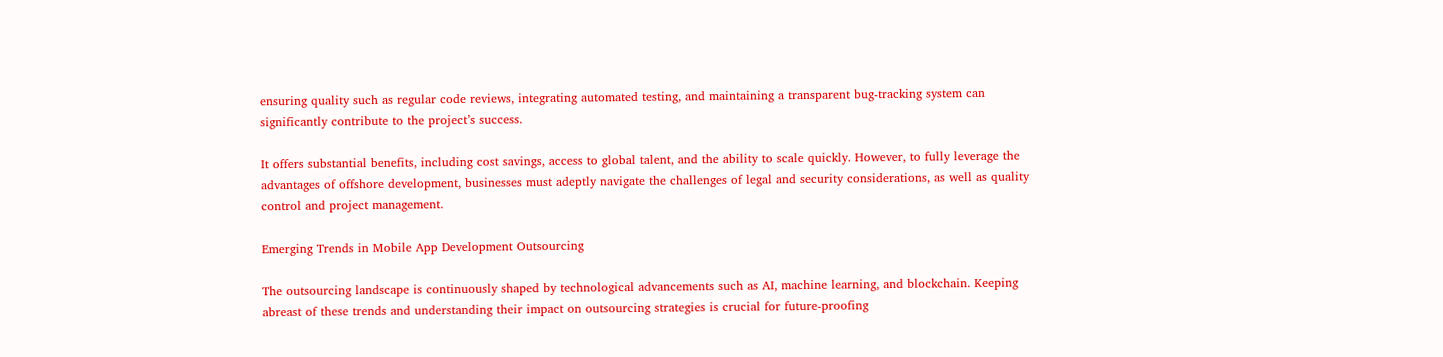ensuring quality such as regular code reviews, integrating automated testing, and maintaining a transparent bug-tracking system can significantly contribute to the project’s success.

It offers substantial benefits, including cost savings, access to global talent, and the ability to scale quickly. However, to fully leverage the advantages of offshore development, businesses must adeptly navigate the challenges of legal and security considerations, as well as quality control and project management.

Emerging Trends in Mobile App Development Outsourcing

The outsourcing landscape is continuously shaped by technological advancements such as AI, machine learning, and blockchain. Keeping abreast of these trends and understanding their impact on outsourcing strategies is crucial for future-proofing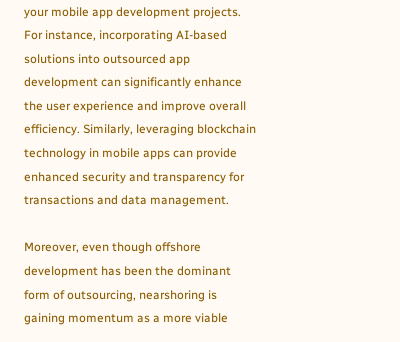your mobile app development projects. For instance, incorporating AI-based solutions into outsourced app development can significantly enhance the user experience and improve overall efficiency. Similarly, leveraging blockchain technology in mobile apps can provide enhanced security and transparency for transactions and data management.

Moreover, even though offshore development has been the dominant form of outsourcing, nearshoring is gaining momentum as a more viable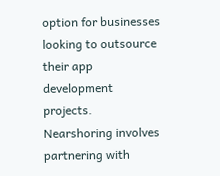option for businesses looking to outsource their app development projects. Nearshoring involves partnering with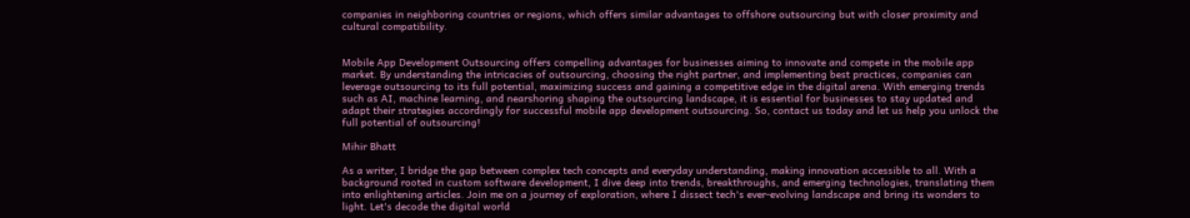companies in neighboring countries or regions, which offers similar advantages to offshore outsourcing but with closer proximity and cultural compatibility.


Mobile App Development Outsourcing offers compelling advantages for businesses aiming to innovate and compete in the mobile app market. By understanding the intricacies of outsourcing, choosing the right partner, and implementing best practices, companies can leverage outsourcing to its full potential, maximizing success and gaining a competitive edge in the digital arena. With emerging trends such as AI, machine learning, and nearshoring shaping the outsourcing landscape, it is essential for businesses to stay updated and adapt their strategies accordingly for successful mobile app development outsourcing. So, contact us today and let us help you unlock the full potential of outsourcing!

Mihir Bhatt

As a writer, I bridge the gap between complex tech concepts and everyday understanding, making innovation accessible to all. With a background rooted in custom software development, I dive deep into trends, breakthroughs, and emerging technologies, translating them into enlightening articles. Join me on a journey of exploration, where I dissect tech's ever-evolving landscape and bring its wonders to light. Let's decode the digital world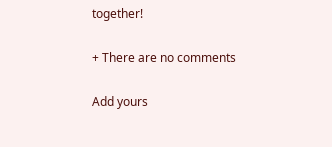together!

+ There are no comments

Add yours